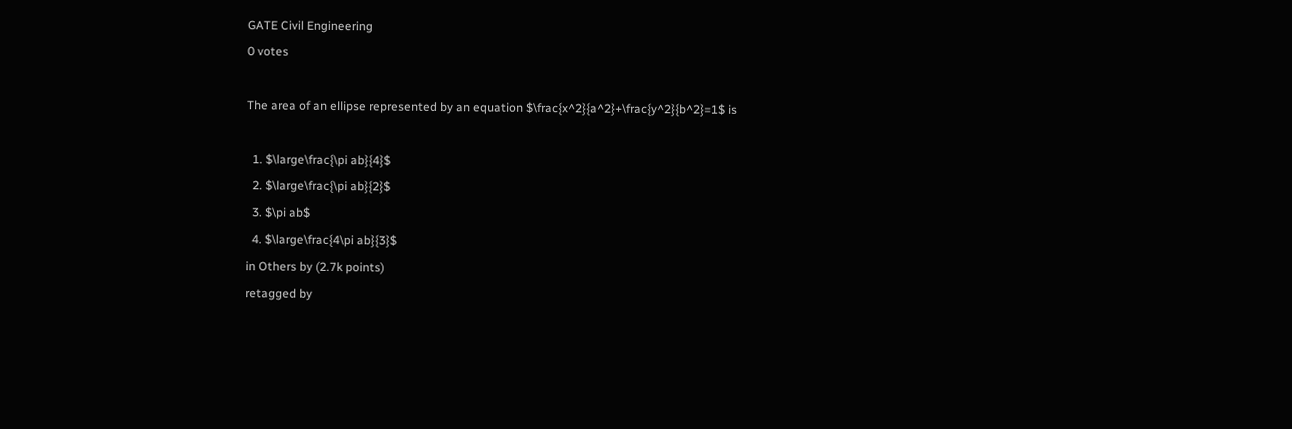GATE Civil Engineering
0 votes

The area of an ellipse represented by an equation $\frac{x^2}{a^2}+\frac{y^2}{b^2}=1$ is

  1. $\large\frac{\pi ab}{4}$
  2. $\large\frac{\pi ab}{2}$
  3. $\pi ab$
  4. $\large\frac{4\pi ab}{3}$
in Others by (2.7k points)
retagged by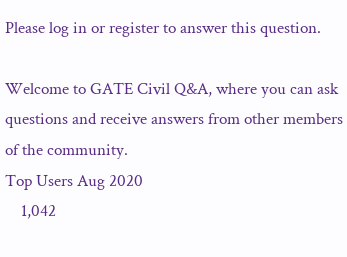Please log in or register to answer this question.

Welcome to GATE Civil Q&A, where you can ask questions and receive answers from other members of the community.
Top Users Aug 2020
    1,042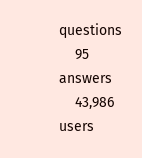questions
    95 answers
    43,986 users